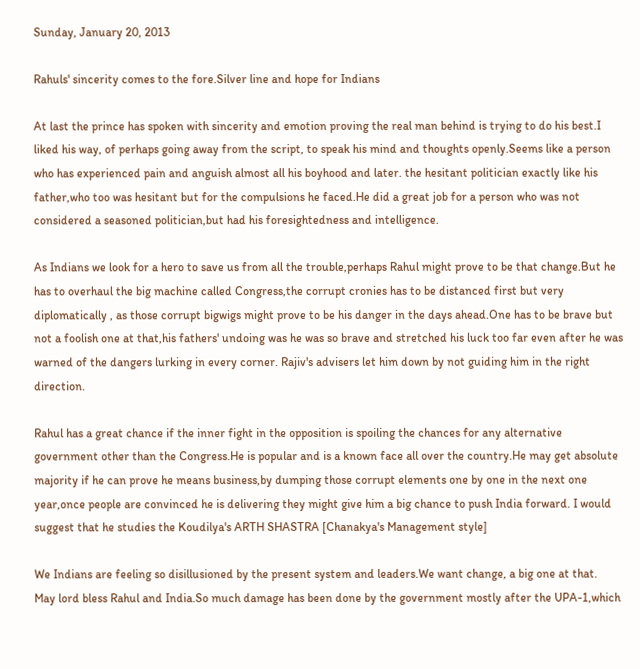Sunday, January 20, 2013

Rahuls' sincerity comes to the fore.Silver line and hope for Indians

At last the prince has spoken with sincerity and emotion proving the real man behind is trying to do his best.I liked his way, of perhaps going away from the script, to speak his mind and thoughts openly.Seems like a person who has experienced pain and anguish almost all his boyhood and later. the hesitant politician exactly like his father,who too was hesitant but for the compulsions he faced.He did a great job for a person who was not considered a seasoned politician,but had his foresightedness and intelligence.

As Indians we look for a hero to save us from all the trouble,perhaps Rahul might prove to be that change.But he has to overhaul the big machine called Congress,the corrupt cronies has to be distanced first but very diplomatically , as those corrupt bigwigs might prove to be his danger in the days ahead.One has to be brave but not a foolish one at that,his fathers' undoing was he was so brave and stretched his luck too far even after he was warned of the dangers lurking in every corner. Rajiv's advisers let him down by not guiding him in the right direction.

Rahul has a great chance if the inner fight in the opposition is spoiling the chances for any alternative government other than the Congress.He is popular and is a known face all over the country.He may get absolute majority if he can prove he means business,by dumping those corrupt elements one by one in the next one year,once people are convinced he is delivering they might give him a big chance to push India forward. I would suggest that he studies the Koudilya's ARTH SHASTRA [Chanakya's Management style]

We Indians are feeling so disillusioned by the present system and leaders.We want change, a big one at that.
May lord bless Rahul and India.So much damage has been done by the government mostly after the UPA-1,which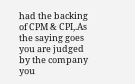had the backing of CPM & CPI,.As the saying goes you are judged by the company you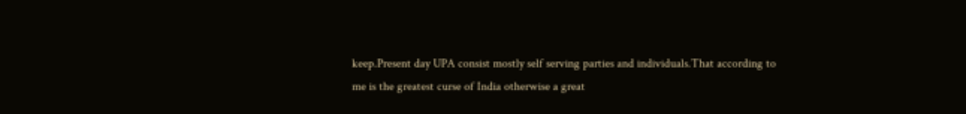keep.Present day UPA consist mostly self serving parties and individuals.That according to me is the greatest curse of India otherwise a great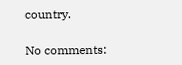country.

No comments: